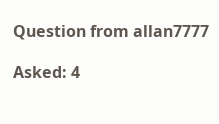Question from allan7777

Asked: 4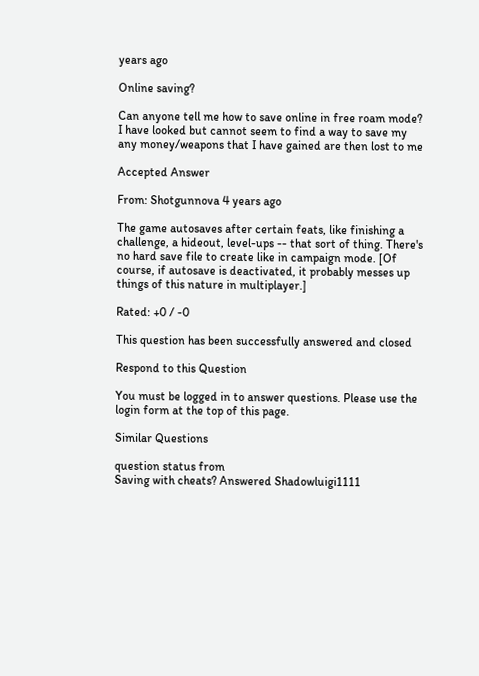years ago

Online saving?

Can anyone tell me how to save online in free roam mode? I have looked but cannot seem to find a way to save my any money/weapons that I have gained are then lost to me

Accepted Answer

From: Shotgunnova 4 years ago

The game autosaves after certain feats, like finishing a challenge, a hideout, level-ups -- that sort of thing. There's no hard save file to create like in campaign mode. [Of course, if autosave is deactivated, it probably messes up things of this nature in multiplayer.]

Rated: +0 / -0

This question has been successfully answered and closed

Respond to this Question

You must be logged in to answer questions. Please use the login form at the top of this page.

Similar Questions

question status from
Saving with cheats? Answered Shadowluigi1111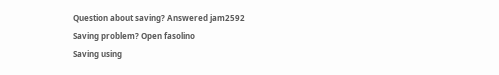Question about saving? Answered jam2592
Saving problem? Open fasolino
Saving using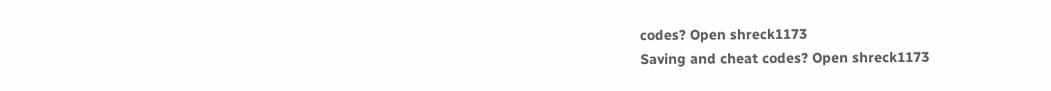codes? Open shreck1173
Saving and cheat codes? Open shreck1173